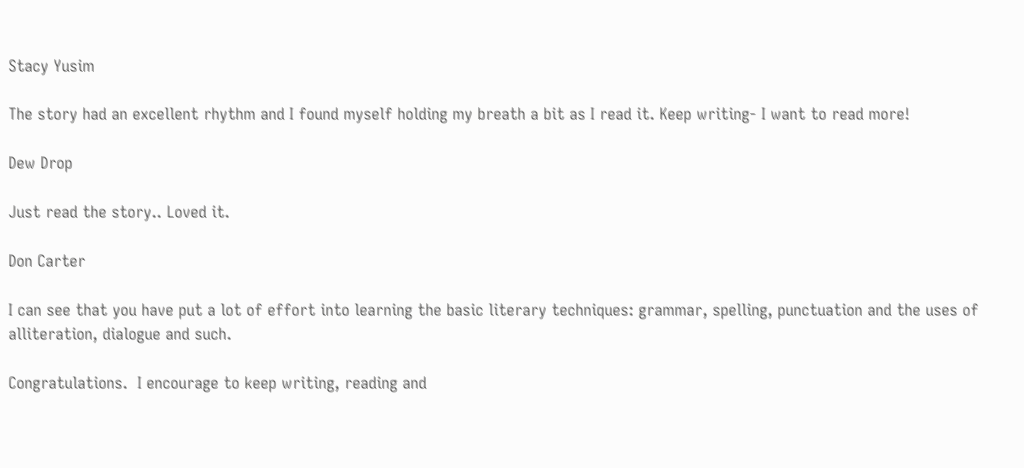Stacy Yusim

The story had an excellent rhythm and I found myself holding my breath a bit as I read it. Keep writing- I want to read more!

Dew Drop

Just read the story.. Loved it.

Don Carter

I can see that you have put a lot of effort into learning the basic literary techniques: grammar, spelling, punctuation and the uses of alliteration, dialogue and such.

Congratulations.  I encourage to keep writing, reading and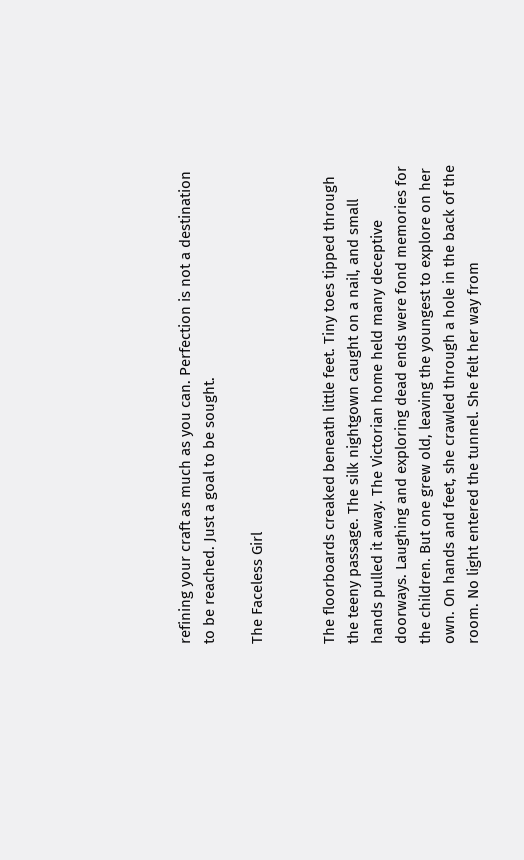refining your craft as much as you can. Perfection is not a destination to be reached. Just a goal to be sought.

The Faceless Girl


The floorboards creaked beneath little feet. Tiny toes tipped through the teeny passage. The silk nightgown caught on a nail, and small hands pulled it away. The Victorian home held many deceptive doorways. Laughing and exploring dead ends were fond memories for the children. But one grew old, leaving the youngest to explore on her own. On hands and feet, she crawled through a hole in the back of the room. No light entered the tunnel. She felt her way from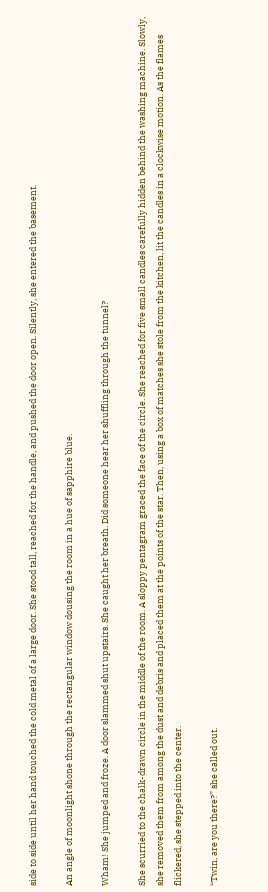side to side until her hand touched the cold metal of a large door. She stood tall, reached for the handle, and pushed the door open. Silently, she entered the basement.

An angle of moonlight shone through the rectangular window dousing the room in a hue of sapphire blue.

Wham! She jumped and froze. A door slammed shut upstairs. She caught her breath. Did someone hear her shuffling through the tunnel?

She scurried to the chalk-drawn circle in the middle of the room. A sloppy pentagram graced the face of the circle. She reached for five small candles carefully hidden behind the washing machine. Slowly, she removed them from among the dust and debris and placed them at the points of the star. Then, using a box of matches she stole from the kitchen, lit the candles in a clockwise motion. As the flames flickered, she stepped into the center.

“Twin, are you there?” she called out.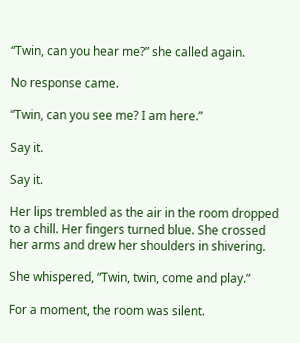“Twin, can you hear me?” she called again.

No response came.

“Twin, can you see me? I am here.”

Say it.

Say it.

Her lips trembled as the air in the room dropped to a chill. Her fingers turned blue. She crossed her arms and drew her shoulders in shivering.

She whispered, “Twin, twin, come and play.”

For a moment, the room was silent.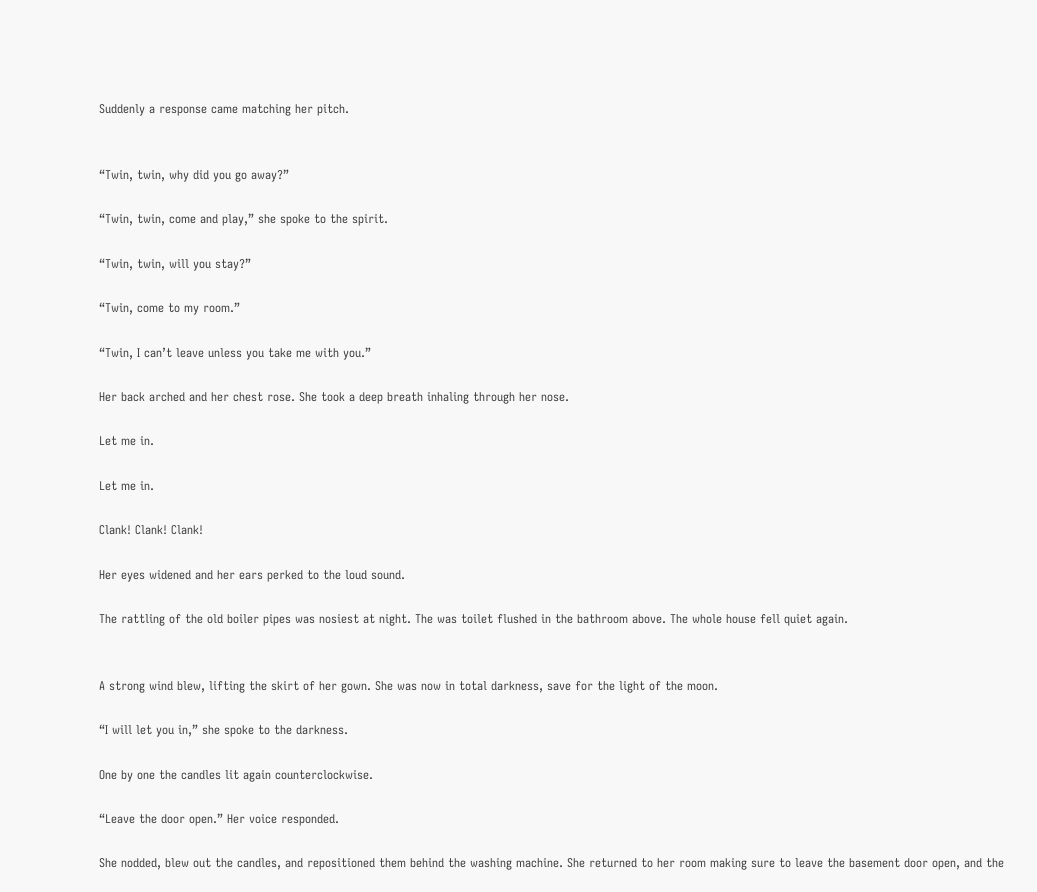Suddenly a response came matching her pitch.


“Twin, twin, why did you go away?”

“Twin, twin, come and play,” she spoke to the spirit.

“Twin, twin, will you stay?”

“Twin, come to my room.”

“Twin, I can’t leave unless you take me with you.”

Her back arched and her chest rose. She took a deep breath inhaling through her nose.

Let me in.

Let me in.

Clank! Clank! Clank!

Her eyes widened and her ears perked to the loud sound.

The rattling of the old boiler pipes was nosiest at night. The was toilet flushed in the bathroom above. The whole house fell quiet again.


A strong wind blew, lifting the skirt of her gown. She was now in total darkness, save for the light of the moon.

“I will let you in,” she spoke to the darkness.

One by one the candles lit again counterclockwise.

“Leave the door open.” Her voice responded.

She nodded, blew out the candles, and repositioned them behind the washing machine. She returned to her room making sure to leave the basement door open, and the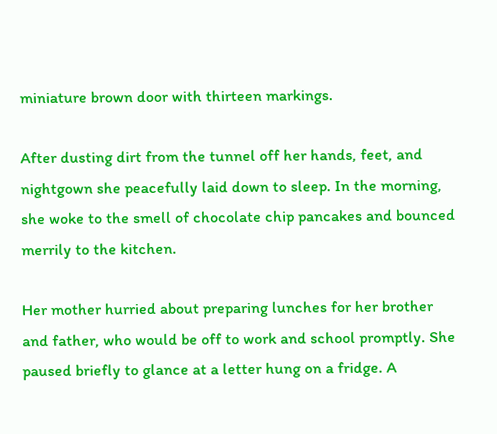miniature brown door with thirteen markings.

After dusting dirt from the tunnel off her hands, feet, and nightgown she peacefully laid down to sleep. In the morning, she woke to the smell of chocolate chip pancakes and bounced merrily to the kitchen.

Her mother hurried about preparing lunches for her brother and father, who would be off to work and school promptly. She paused briefly to glance at a letter hung on a fridge. A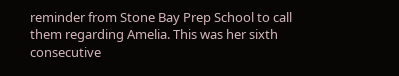reminder from Stone Bay Prep School to call them regarding Amelia. This was her sixth consecutive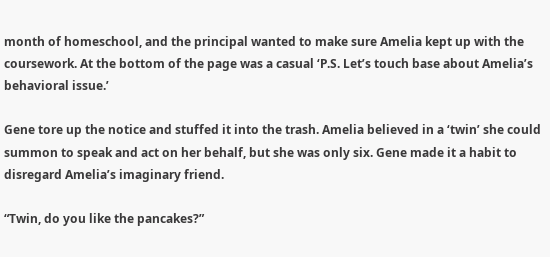month of homeschool, and the principal wanted to make sure Amelia kept up with the coursework. At the bottom of the page was a casual ‘P.S. Let’s touch base about Amelia’s behavioral issue.’

Gene tore up the notice and stuffed it into the trash. Amelia believed in a ‘twin’ she could summon to speak and act on her behalf, but she was only six. Gene made it a habit to disregard Amelia’s imaginary friend.

“Twin, do you like the pancakes?”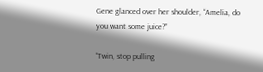Gene glanced over her shoulder, “Amelia, do you want some juice?”

“Twin, stop pulling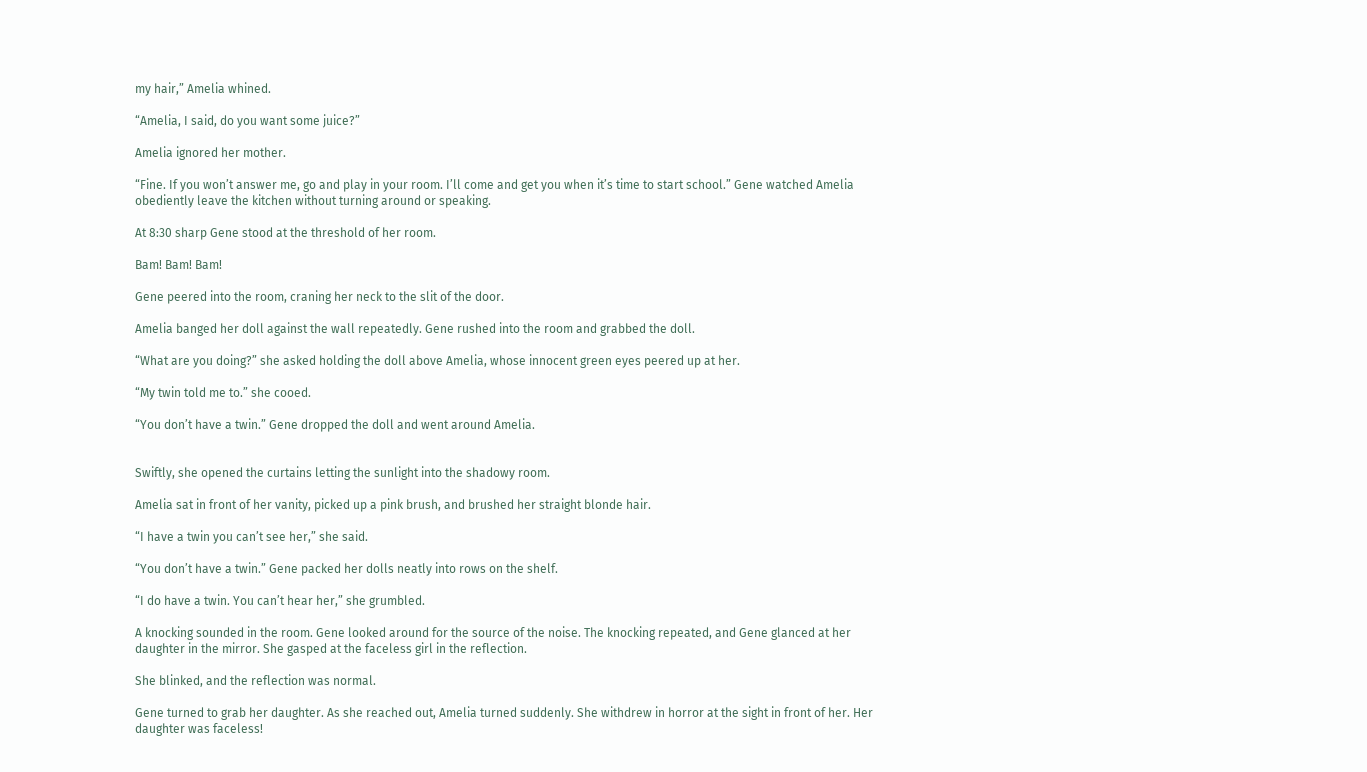my hair,” Amelia whined.

“Amelia, I said, do you want some juice?”

Amelia ignored her mother.

“Fine. If you won’t answer me, go and play in your room. I’ll come and get you when it’s time to start school.” Gene watched Amelia obediently leave the kitchen without turning around or speaking.

At 8:30 sharp Gene stood at the threshold of her room.

Bam! Bam! Bam!

Gene peered into the room, craning her neck to the slit of the door.

Amelia banged her doll against the wall repeatedly. Gene rushed into the room and grabbed the doll.

“What are you doing?” she asked holding the doll above Amelia, whose innocent green eyes peered up at her.

“My twin told me to.” she cooed.

“You don’t have a twin.” Gene dropped the doll and went around Amelia.


Swiftly, she opened the curtains letting the sunlight into the shadowy room.

Amelia sat in front of her vanity, picked up a pink brush, and brushed her straight blonde hair.

“I have a twin you can’t see her,” she said.

“You don’t have a twin.” Gene packed her dolls neatly into rows on the shelf.

“I do have a twin. You can’t hear her,” she grumbled.

A knocking sounded in the room. Gene looked around for the source of the noise. The knocking repeated, and Gene glanced at her daughter in the mirror. She gasped at the faceless girl in the reflection.

She blinked, and the reflection was normal.

Gene turned to grab her daughter. As she reached out, Amelia turned suddenly. She withdrew in horror at the sight in front of her. Her daughter was faceless!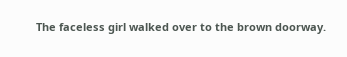The faceless girl walked over to the brown doorway.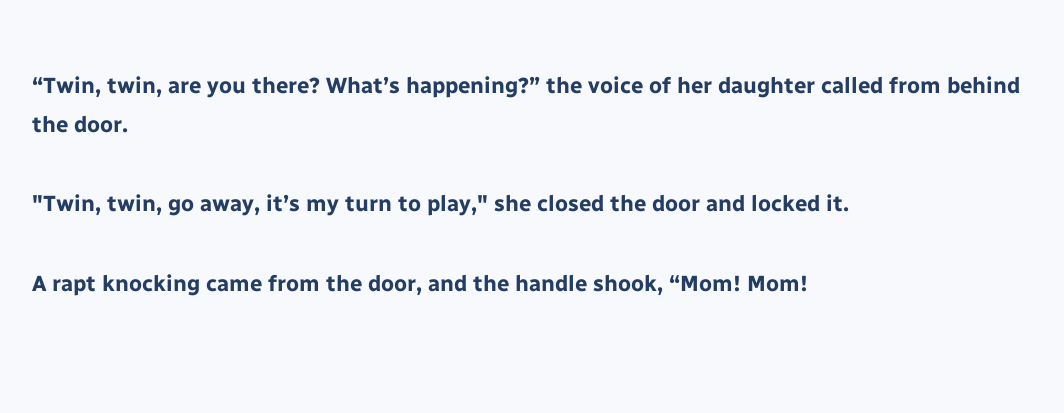“Twin, twin, are you there? What’s happening?” the voice of her daughter called from behind the door.

"Twin, twin, go away, it’s my turn to play," she closed the door and locked it.

A rapt knocking came from the door, and the handle shook, “Mom! Mom!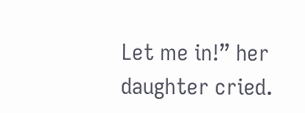Let me in!” her daughter cried.